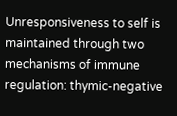Unresponsiveness to self is maintained through two mechanisms of immune regulation: thymic-negative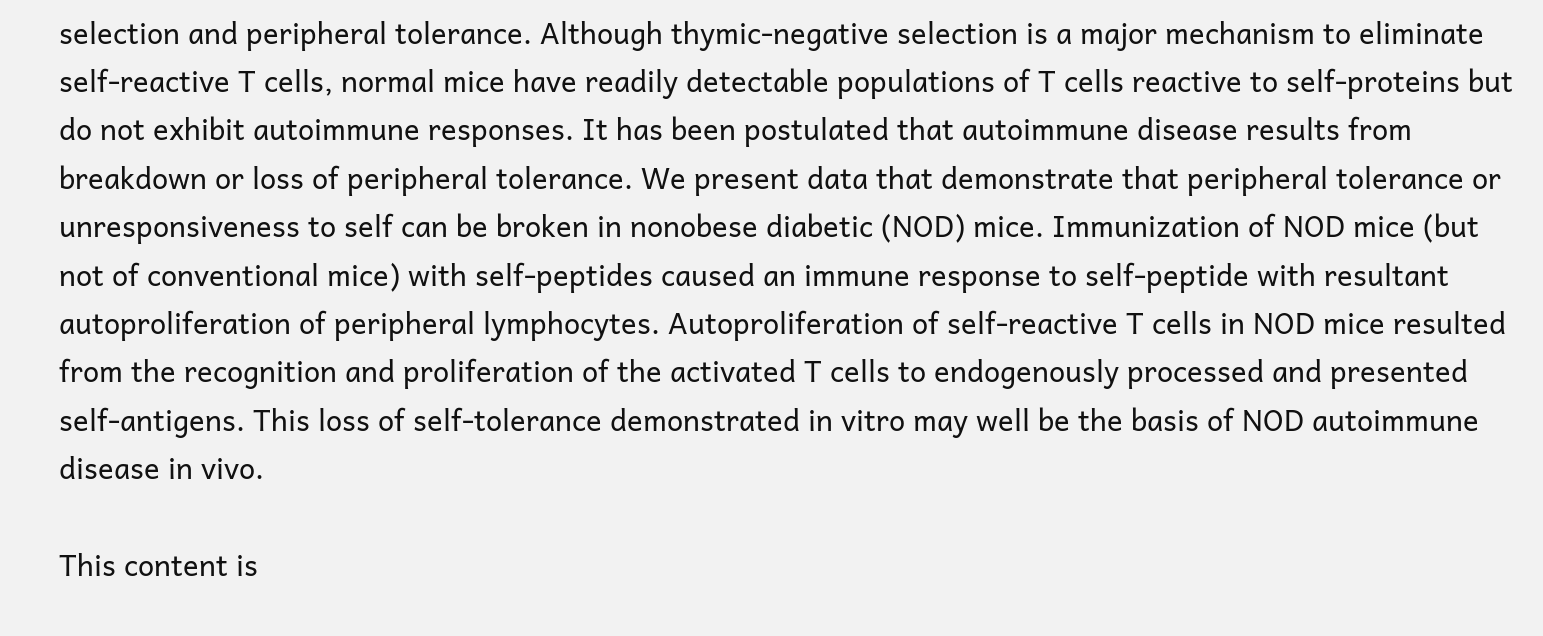selection and peripheral tolerance. Although thymic-negative selection is a major mechanism to eliminate self-reactive T cells, normal mice have readily detectable populations of T cells reactive to self-proteins but do not exhibit autoimmune responses. It has been postulated that autoimmune disease results from breakdown or loss of peripheral tolerance. We present data that demonstrate that peripheral tolerance or unresponsiveness to self can be broken in nonobese diabetic (NOD) mice. Immunization of NOD mice (but not of conventional mice) with self-peptides caused an immune response to self-peptide with resultant autoproliferation of peripheral lymphocytes. Autoproliferation of self-reactive T cells in NOD mice resulted from the recognition and proliferation of the activated T cells to endogenously processed and presented self-antigens. This loss of self-tolerance demonstrated in vitro may well be the basis of NOD autoimmune disease in vivo.

This content is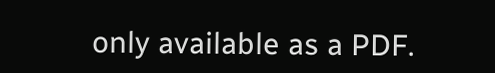only available as a PDF.